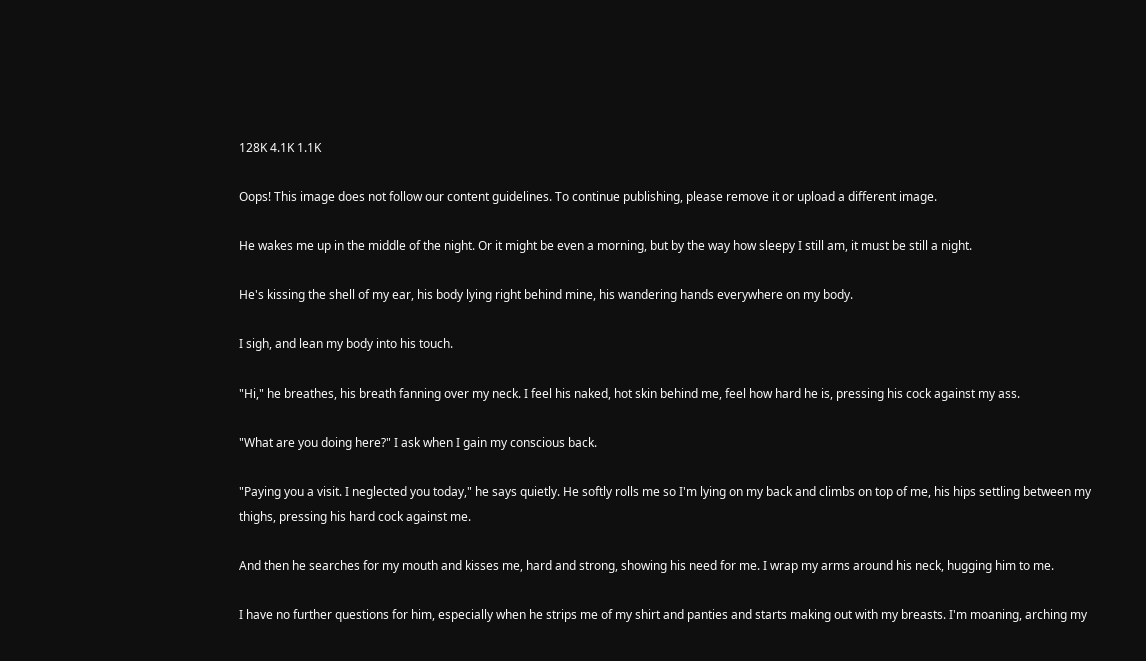128K 4.1K 1.1K

Oops! This image does not follow our content guidelines. To continue publishing, please remove it or upload a different image.

He wakes me up in the middle of the night. Or it might be even a morning, but by the way how sleepy I still am, it must be still a night.

He's kissing the shell of my ear, his body lying right behind mine, his wandering hands everywhere on my body.

I sigh, and lean my body into his touch.

"Hi," he breathes, his breath fanning over my neck. I feel his naked, hot skin behind me, feel how hard he is, pressing his cock against my ass.

"What are you doing here?" I ask when I gain my conscious back.

"Paying you a visit. I neglected you today," he says quietly. He softly rolls me so I'm lying on my back and climbs on top of me, his hips settling between my thighs, pressing his hard cock against me.

And then he searches for my mouth and kisses me, hard and strong, showing his need for me. I wrap my arms around his neck, hugging him to me.

I have no further questions for him, especially when he strips me of my shirt and panties and starts making out with my breasts. I'm moaning, arching my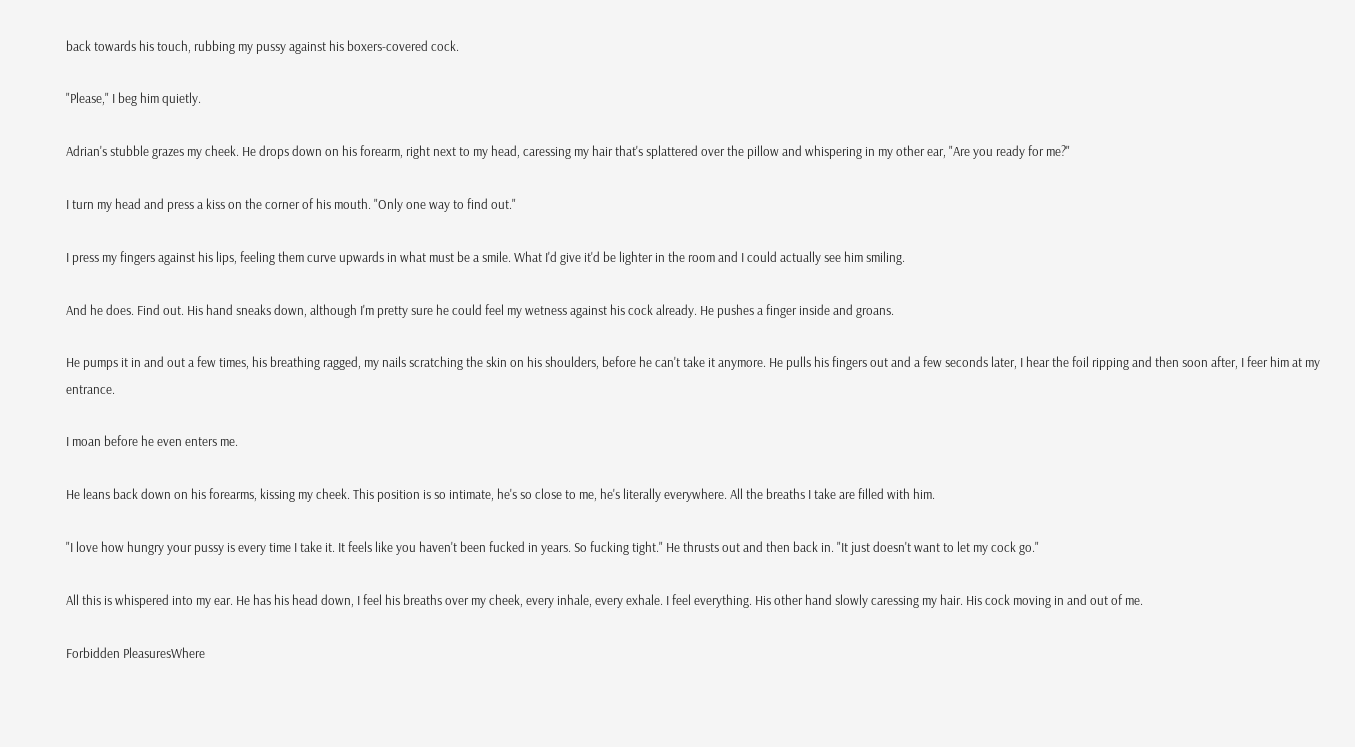back towards his touch, rubbing my pussy against his boxers-covered cock.

"Please," I beg him quietly.

Adrian's stubble grazes my cheek. He drops down on his forearm, right next to my head, caressing my hair that's splattered over the pillow and whispering in my other ear, "Are you ready for me?"

I turn my head and press a kiss on the corner of his mouth. "Only one way to find out."

I press my fingers against his lips, feeling them curve upwards in what must be a smile. What I'd give it'd be lighter in the room and I could actually see him smiling.

And he does. Find out. His hand sneaks down, although I'm pretty sure he could feel my wetness against his cock already. He pushes a finger inside and groans.

He pumps it in and out a few times, his breathing ragged, my nails scratching the skin on his shoulders, before he can't take it anymore. He pulls his fingers out and a few seconds later, I hear the foil ripping and then soon after, I feer him at my entrance.

I moan before he even enters me.

He leans back down on his forearms, kissing my cheek. This position is so intimate, he's so close to me, he's literally everywhere. All the breaths I take are filled with him.

"I love how hungry your pussy is every time I take it. It feels like you haven't been fucked in years. So fucking tight." He thrusts out and then back in. "It just doesn't want to let my cock go."

All this is whispered into my ear. He has his head down, I feel his breaths over my cheek, every inhale, every exhale. I feel everything. His other hand slowly caressing my hair. His cock moving in and out of me.

Forbidden PleasuresWhere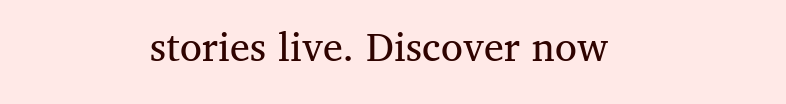stories live. Discover now